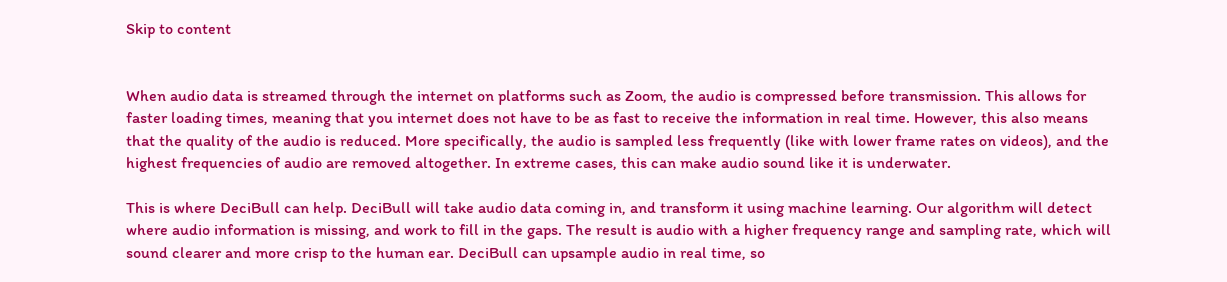Skip to content


When audio data is streamed through the internet on platforms such as Zoom, the audio is compressed before transmission. This allows for faster loading times, meaning that you internet does not have to be as fast to receive the information in real time. However, this also means that the quality of the audio is reduced. More specifically, the audio is sampled less frequently (like with lower frame rates on videos), and the highest frequencies of audio are removed altogether. In extreme cases, this can make audio sound like it is underwater.

This is where DeciBull can help. DeciBull will take audio data coming in, and transform it using machine learning. Our algorithm will detect where audio information is missing, and work to fill in the gaps. The result is audio with a higher frequency range and sampling rate, which will sound clearer and more crisp to the human ear. DeciBull can upsample audio in real time, so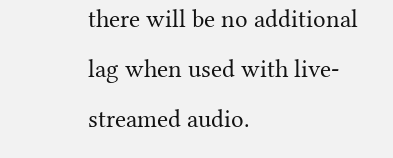there will be no additional lag when used with live-streamed audio.